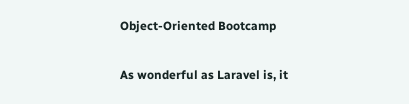Object-Oriented Bootcamp

As wonderful as Laravel is, it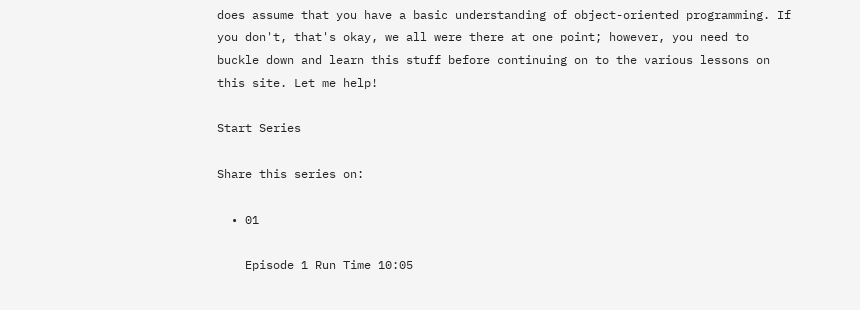does assume that you have a basic understanding of object-oriented programming. If you don't, that's okay, we all were there at one point; however, you need to buckle down and learn this stuff before continuing on to the various lessons on this site. Let me help!

Start Series

Share this series on:

  • 01

    Episode 1 Run Time 10:05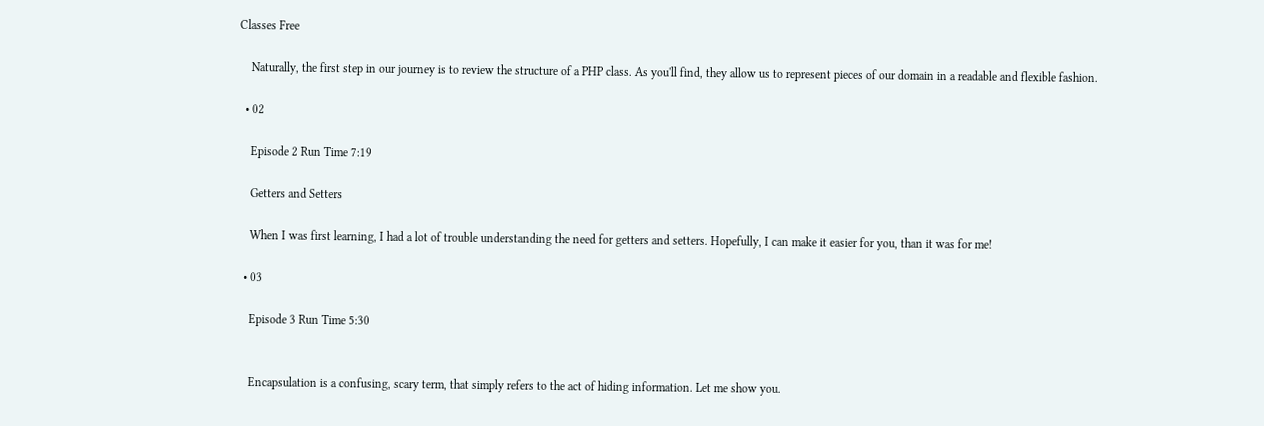Classes Free

    Naturally, the first step in our journey is to review the structure of a PHP class. As you'll find, they allow us to represent pieces of our domain in a readable and flexible fashion.

  • 02

    Episode 2 Run Time 7:19

    Getters and Setters

    When I was first learning, I had a lot of trouble understanding the need for getters and setters. Hopefully, I can make it easier for you, than it was for me!

  • 03

    Episode 3 Run Time 5:30


    Encapsulation is a confusing, scary term, that simply refers to the act of hiding information. Let me show you.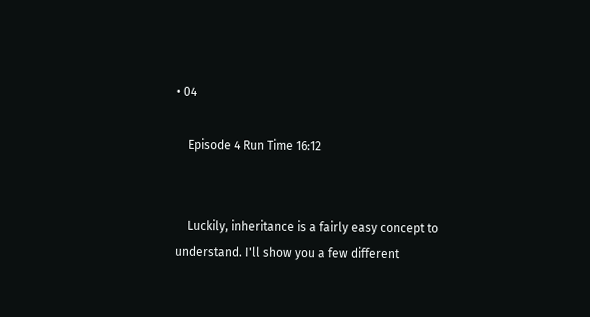• 04

    Episode 4 Run Time 16:12


    Luckily, inheritance is a fairly easy concept to understand. I'll show you a few different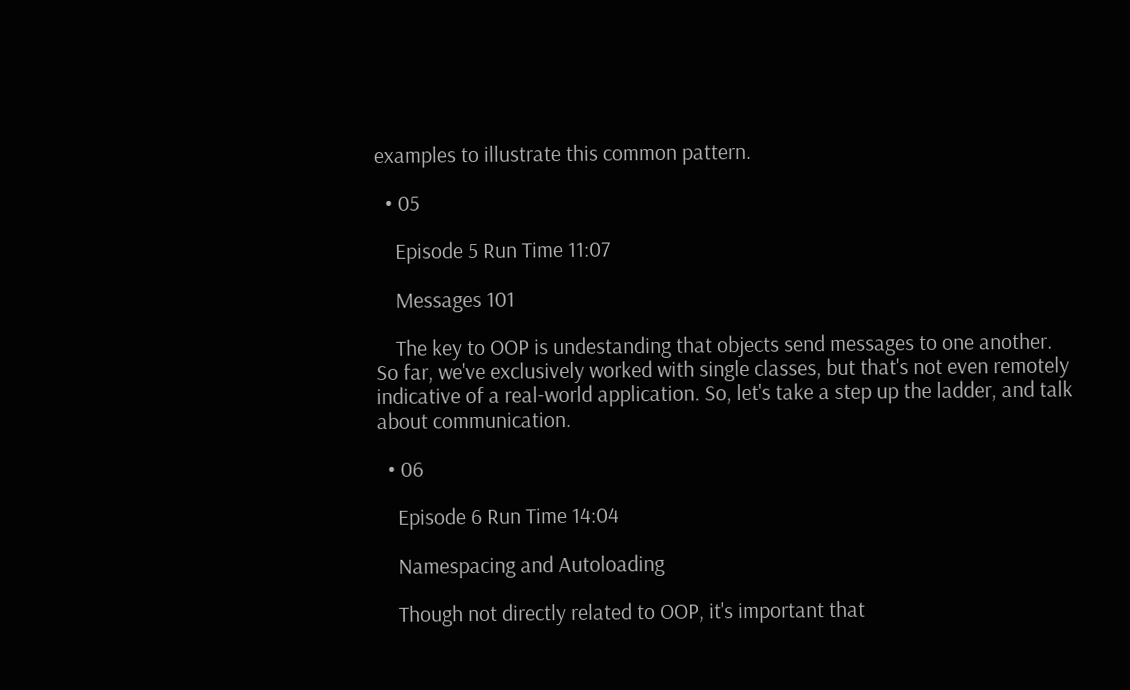examples to illustrate this common pattern.

  • 05

    Episode 5 Run Time 11:07

    Messages 101

    The key to OOP is undestanding that objects send messages to one another. So far, we've exclusively worked with single classes, but that's not even remotely indicative of a real-world application. So, let's take a step up the ladder, and talk about communication.

  • 06

    Episode 6 Run Time 14:04

    Namespacing and Autoloading

    Though not directly related to OOP, it's important that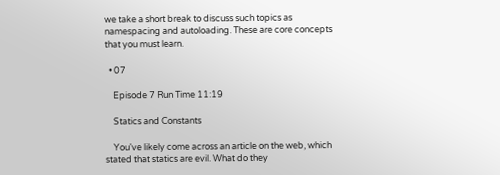we take a short break to discuss such topics as namespacing and autoloading. These are core concepts that you must learn.

  • 07

    Episode 7 Run Time 11:19

    Statics and Constants

    You've likely come across an article on the web, which stated that statics are evil. What do they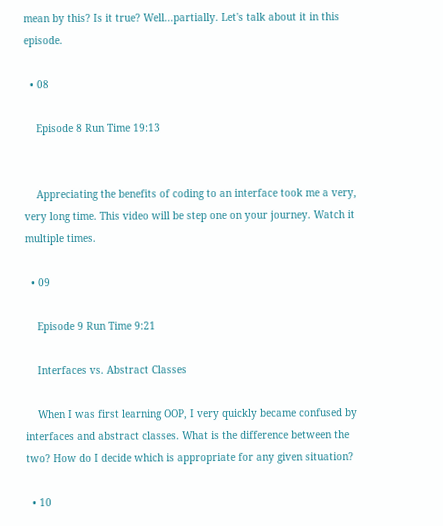mean by this? Is it true? Well...partially. Let's talk about it in this episode.

  • 08

    Episode 8 Run Time 19:13


    Appreciating the benefits of coding to an interface took me a very, very long time. This video will be step one on your journey. Watch it multiple times.

  • 09

    Episode 9 Run Time 9:21

    Interfaces vs. Abstract Classes

    When I was first learning OOP, I very quickly became confused by interfaces and abstract classes. What is the difference between the two? How do I decide which is appropriate for any given situation?

  • 10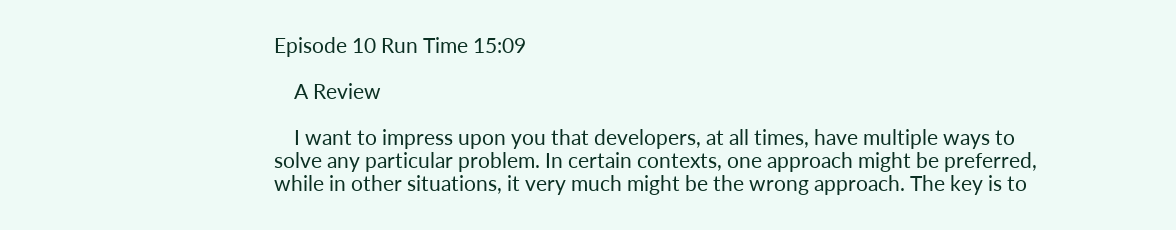Episode 10 Run Time 15:09

    A Review

    I want to impress upon you that developers, at all times, have multiple ways to solve any particular problem. In certain contexts, one approach might be preferred, while in other situations, it very much might be the wrong approach. The key is to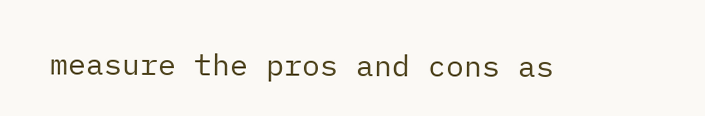measure the pros and cons as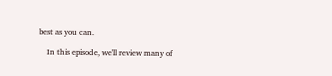best as you can.

    In this episode, we'll review many of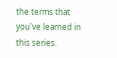the terms that you've learned in this series.